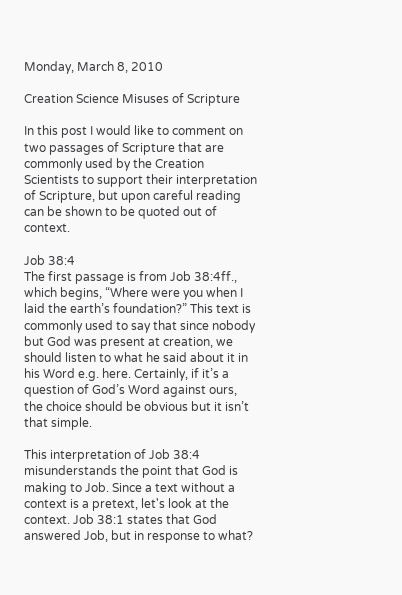Monday, March 8, 2010

Creation Science Misuses of Scripture

In this post I would like to comment on two passages of Scripture that are commonly used by the Creation Scientists to support their interpretation of Scripture, but upon careful reading can be shown to be quoted out of context.

Job 38:4
The first passage is from Job 38:4ff., which begins, “Where were you when I laid the earth’s foundation?” This text is commonly used to say that since nobody but God was present at creation, we should listen to what he said about it in his Word e.g. here. Certainly, if it’s a question of God’s Word against ours, the choice should be obvious but it isn’t that simple.

This interpretation of Job 38:4 misunderstands the point that God is making to Job. Since a text without a context is a pretext, let's look at the context. Job 38:1 states that God answered Job, but in response to what?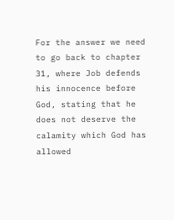For the answer we need to go back to chapter 31, where Job defends his innocence before God, stating that he does not deserve the calamity which God has allowed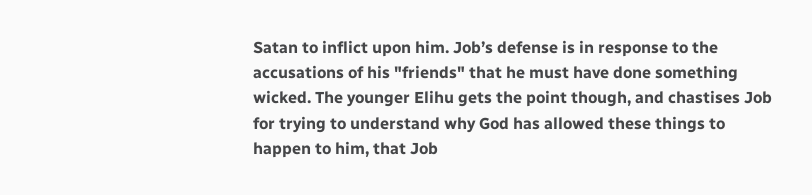Satan to inflict upon him. Job’s defense is in response to the accusations of his "friends" that he must have done something wicked. The younger Elihu gets the point though, and chastises Job for trying to understand why God has allowed these things to happen to him, that Job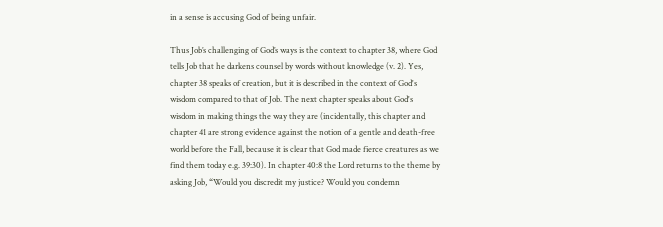in a sense is accusing God of being unfair.

Thus Job’s challenging of God’s ways is the context to chapter 38, where God tells Job that he darkens counsel by words without knowledge (v. 2). Yes, chapter 38 speaks of creation, but it is described in the context of God's wisdom compared to that of Job. The next chapter speaks about God's wisdom in making things the way they are (incidentally, this chapter and chapter 41 are strong evidence against the notion of a gentle and death-free world before the Fall, because it is clear that God made fierce creatures as we find them today e.g. 39:30). In chapter 40:8 the Lord returns to the theme by asking Job, “Would you discredit my justice? Would you condemn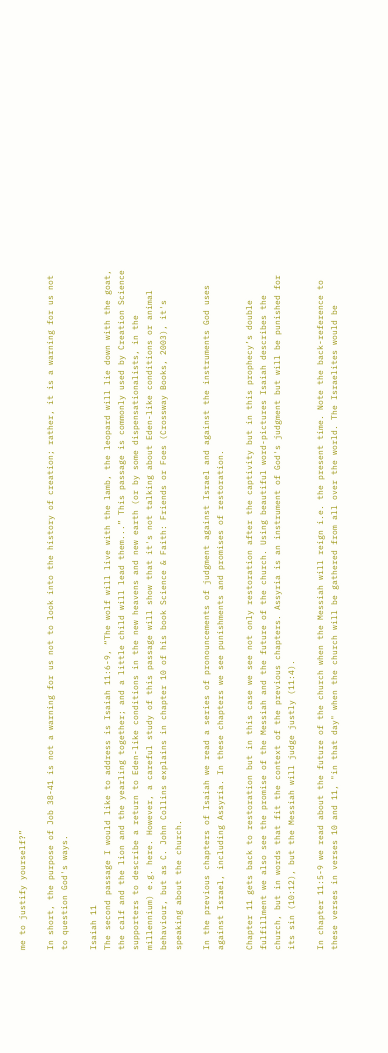me to justify yourself?”

In short, the purpose of Job 38-41 is not a warning for us not to look into the history of creation; rather, it is a warning for us not to question God's ways.

Isaiah 11
The second passage I would like to address is Isaiah 11:6-9, “The wolf will live with the lamb, the leopard will lie down with the goat, the calf and the lion and the yearling together; and a little child will lead them...” This passage is commonly used by Creation Science supporters to describe a return to Eden-like conditions in the new heavens and new earth (or by some dispensationalists, in the millennium) e.g. here. However, a careful study of this passage will show that it's not talking about Eden-like conditions or animal behaviour, but as C. John Collins explains in chapter 10 of his book Science & Faith: Friends or Foes (Crossway Books, 2003), it's speaking about the church.

In the previous chapters of Isaiah we read a series of pronouncements of judgment against Israel and against the instruments God uses against Israel, including Assyria. In these chapters we see punishments and promises of restoration.

Chapter 11 gets back to restoration but in this case we see not only restoration after the captivity but in this prophecy’s double fulfillment we also see the promise of the Messiah and the future of the church. Using beautiful word-pictures Isaiah describes the church, but in words that fit the context of the previous chapters. Assyria is an instrument of God's judgment but will be punished for its sin (10:12), but the Messiah will judge justly (11:4).

In chapter 11:5-9 we read about the future of the church when the Messiah will reign i.e. the present time. Note the back-reference to these verses in verses 10 and 11, "in that day" when the church will be gathered from all over the world. The Israelites would be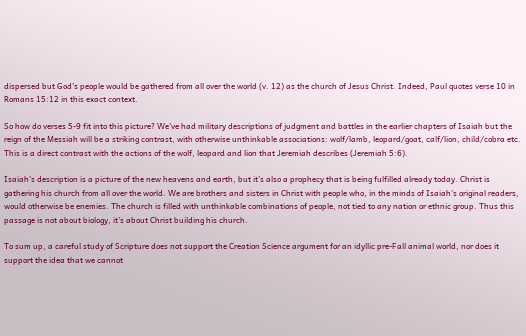dispersed but God’s people would be gathered from all over the world (v. 12) as the church of Jesus Christ. Indeed, Paul quotes verse 10 in Romans 15:12 in this exact context.

So how do verses 5-9 fit into this picture? We've had military descriptions of judgment and battles in the earlier chapters of Isaiah but the reign of the Messiah will be a striking contrast, with otherwise unthinkable associations: wolf/lamb, leopard/goat, calf/lion, child/cobra etc. This is a direct contrast with the actions of the wolf, leopard and lion that Jeremiah describes (Jeremiah 5:6).

Isaiah's description is a picture of the new heavens and earth, but it’s also a prophecy that is being fulfilled already today. Christ is gathering his church from all over the world. We are brothers and sisters in Christ with people who, in the minds of Isaiah’s original readers, would otherwise be enemies. The church is filled with unthinkable combinations of people, not tied to any nation or ethnic group. Thus this passage is not about biology, it's about Christ building his church.

To sum up, a careful study of Scripture does not support the Creation Science argument for an idyllic pre-Fall animal world, nor does it support the idea that we cannot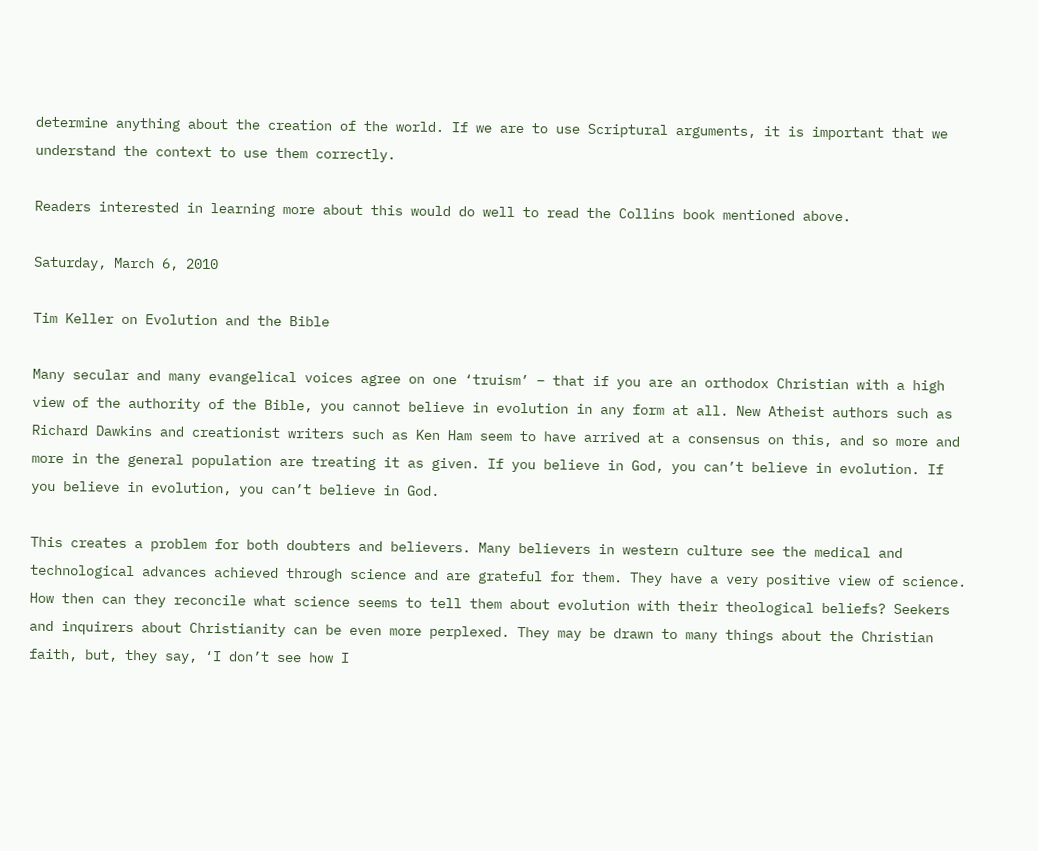determine anything about the creation of the world. If we are to use Scriptural arguments, it is important that we understand the context to use them correctly.

Readers interested in learning more about this would do well to read the Collins book mentioned above.

Saturday, March 6, 2010

Tim Keller on Evolution and the Bible

Many secular and many evangelical voices agree on one ‘truism’ – that if you are an orthodox Christian with a high view of the authority of the Bible, you cannot believe in evolution in any form at all. New Atheist authors such as Richard Dawkins and creationist writers such as Ken Ham seem to have arrived at a consensus on this, and so more and more in the general population are treating it as given. If you believe in God, you can’t believe in evolution. If you believe in evolution, you can’t believe in God.

This creates a problem for both doubters and believers. Many believers in western culture see the medical and technological advances achieved through science and are grateful for them. They have a very positive view of science. How then can they reconcile what science seems to tell them about evolution with their theological beliefs? Seekers and inquirers about Christianity can be even more perplexed. They may be drawn to many things about the Christian faith, but, they say, ‘I don’t see how I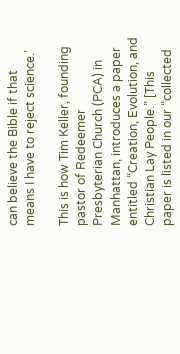can believe the Bible if that means I have to reject science.’

This is how Tim Keller, founding pastor of Redeemer Presbyterian Church (PCA) in Manhattan, introduces a paper entitled “Creation, Evolution, and Christian Lay People.” [This paper is listed in our “collected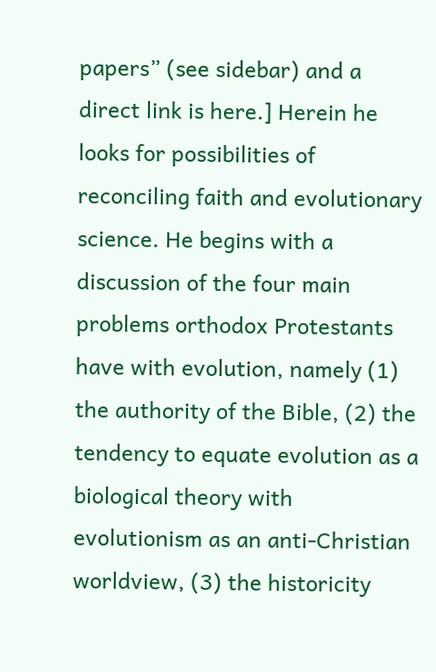papers” (see sidebar) and a direct link is here.] Herein he looks for possibilities of reconciling faith and evolutionary science. He begins with a discussion of the four main problems orthodox Protestants have with evolution, namely (1) the authority of the Bible, (2) the tendency to equate evolution as a biological theory with evolutionism as an anti-Christian worldview, (3) the historicity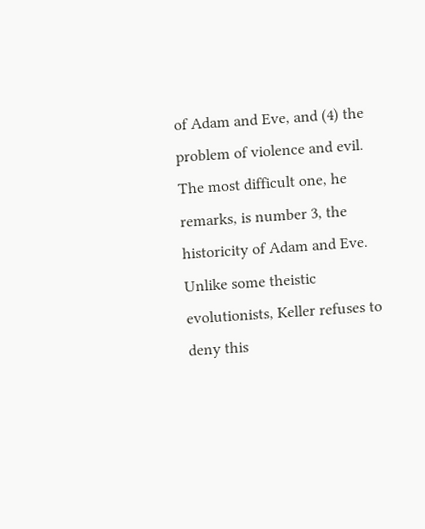of Adam and Eve, and (4) the problem of violence and evil. The most difficult one, he remarks, is number 3, the historicity of Adam and Eve. Unlike some theistic evolutionists, Keller refuses to deny this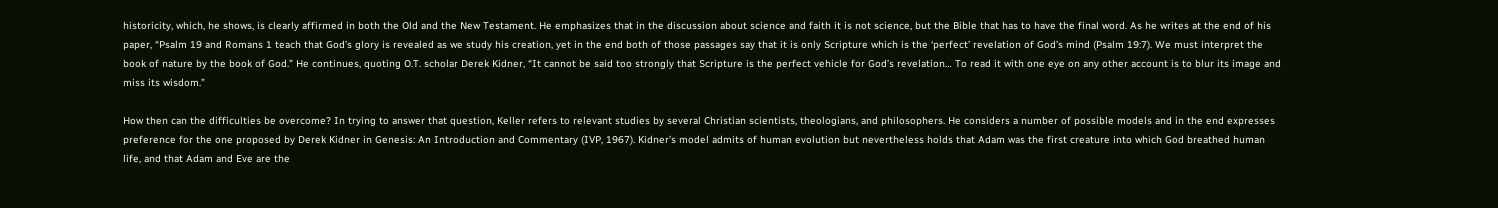historicity, which, he shows, is clearly affirmed in both the Old and the New Testament. He emphasizes that in the discussion about science and faith it is not science, but the Bible that has to have the final word. As he writes at the end of his paper, “Psalm 19 and Romans 1 teach that God’s glory is revealed as we study his creation, yet in the end both of those passages say that it is only Scripture which is the ‘perfect’ revelation of God’s mind (Psalm 19:7). We must interpret the book of nature by the book of God.” He continues, quoting O.T. scholar Derek Kidner, “It cannot be said too strongly that Scripture is the perfect vehicle for God’s revelation… To read it with one eye on any other account is to blur its image and miss its wisdom.”

How then can the difficulties be overcome? In trying to answer that question, Keller refers to relevant studies by several Christian scientists, theologians, and philosophers. He considers a number of possible models and in the end expresses preference for the one proposed by Derek Kidner in Genesis: An Introduction and Commentary (IVP, 1967). Kidner’s model admits of human evolution but nevertheless holds that Adam was the first creature into which God breathed human life, and that Adam and Eve are the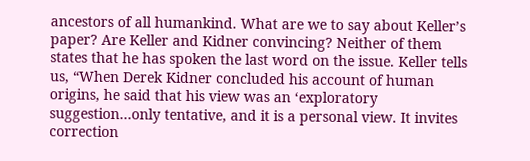ancestors of all humankind. What are we to say about Keller’s paper? Are Keller and Kidner convincing? Neither of them states that he has spoken the last word on the issue. Keller tells us, “When Derek Kidner concluded his account of human origins, he said that his view was an ‘exploratory suggestion…only tentative, and it is a personal view. It invites correction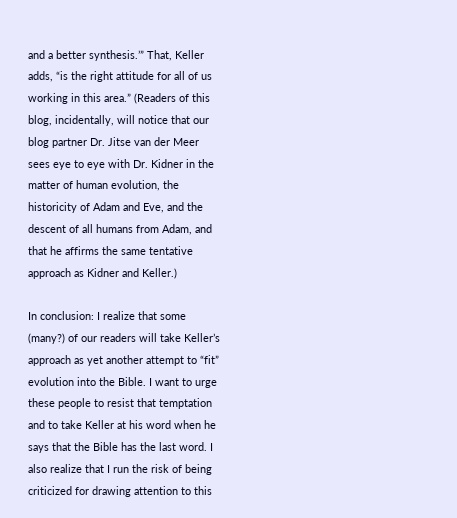and a better synthesis.’” That, Keller adds, “is the right attitude for all of us working in this area.” (Readers of this blog, incidentally, will notice that our blog partner Dr. Jitse van der Meer sees eye to eye with Dr. Kidner in the matter of human evolution, the historicity of Adam and Eve, and the descent of all humans from Adam, and that he affirms the same tentative approach as Kidner and Keller.)

In conclusion: I realize that some (many?) of our readers will take Keller’s approach as yet another attempt to “fit” evolution into the Bible. I want to urge these people to resist that temptation and to take Keller at his word when he says that the Bible has the last word. I also realize that I run the risk of being criticized for drawing attention to this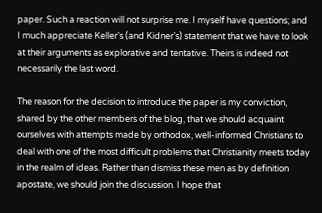paper. Such a reaction will not surprise me. I myself have questions; and I much appreciate Keller’s (and Kidner’s) statement that we have to look at their arguments as explorative and tentative. Theirs is indeed not necessarily the last word.

The reason for the decision to introduce the paper is my conviction, shared by the other members of the blog, that we should acquaint ourselves with attempts made by orthodox, well-informed Christians to deal with one of the most difficult problems that Christianity meets today in the realm of ideas. Rather than dismiss these men as by definition apostate, we should join the discussion. I hope that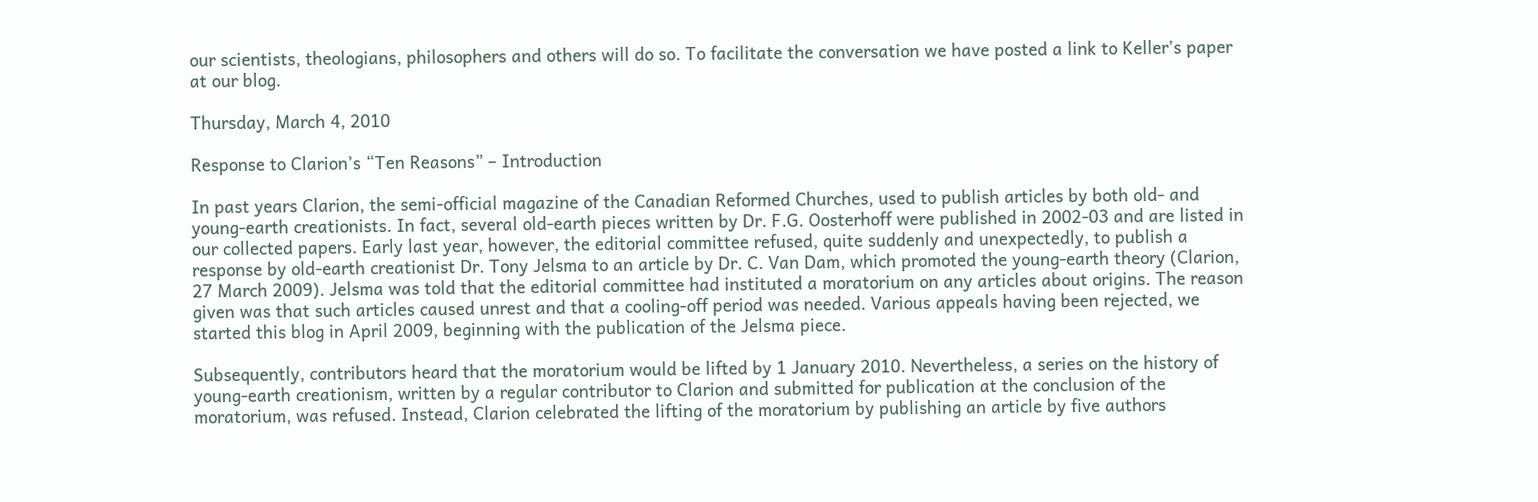our scientists, theologians, philosophers and others will do so. To facilitate the conversation we have posted a link to Keller’s paper at our blog.

Thursday, March 4, 2010

Response to Clarion’s “Ten Reasons” – Introduction

In past years Clarion, the semi-official magazine of the Canadian Reformed Churches, used to publish articles by both old- and young-earth creationists. In fact, several old-earth pieces written by Dr. F.G. Oosterhoff were published in 2002-03 and are listed in our collected papers. Early last year, however, the editorial committee refused, quite suddenly and unexpectedly, to publish a response by old-earth creationist Dr. Tony Jelsma to an article by Dr. C. Van Dam, which promoted the young-earth theory (Clarion, 27 March 2009). Jelsma was told that the editorial committee had instituted a moratorium on any articles about origins. The reason given was that such articles caused unrest and that a cooling-off period was needed. Various appeals having been rejected, we started this blog in April 2009, beginning with the publication of the Jelsma piece.

Subsequently, contributors heard that the moratorium would be lifted by 1 January 2010. Nevertheless, a series on the history of young-earth creationism, written by a regular contributor to Clarion and submitted for publication at the conclusion of the moratorium, was refused. Instead, Clarion celebrated the lifting of the moratorium by publishing an article by five authors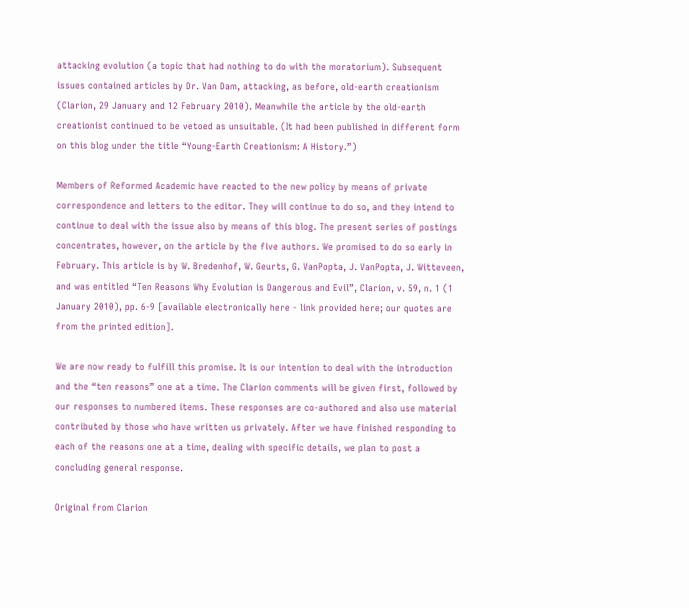attacking evolution (a topic that had nothing to do with the moratorium). Subsequent issues contained articles by Dr. Van Dam, attacking, as before, old-earth creationism (Clarion, 29 January and 12 February 2010). Meanwhile the article by the old-earth creationist continued to be vetoed as unsuitable. (It had been published in different form on this blog under the title “Young-Earth Creationism: A History.”)

Members of Reformed Academic have reacted to the new policy by means of private correspondence and letters to the editor. They will continue to do so, and they intend to continue to deal with the issue also by means of this blog. The present series of postings concentrates, however, on the article by the five authors. We promised to do so early in February. This article is by W. Bredenhof, W. Geurts, G. VanPopta, J. VanPopta, J. Witteveen, and was entitled “Ten Reasons Why Evolution is Dangerous and Evil”, Clarion, v. 59, n. 1 (1 January 2010), pp. 6-9 [available electronically here - link provided here; our quotes are from the printed edition].

We are now ready to fulfill this promise. It is our intention to deal with the introduction and the “ten reasons” one at a time. The Clarion comments will be given first, followed by our responses to numbered items. These responses are co-authored and also use material contributed by those who have written us privately. After we have finished responding to each of the reasons one at a time, dealing with specific details, we plan to post a concluding general response.

Original from Clarion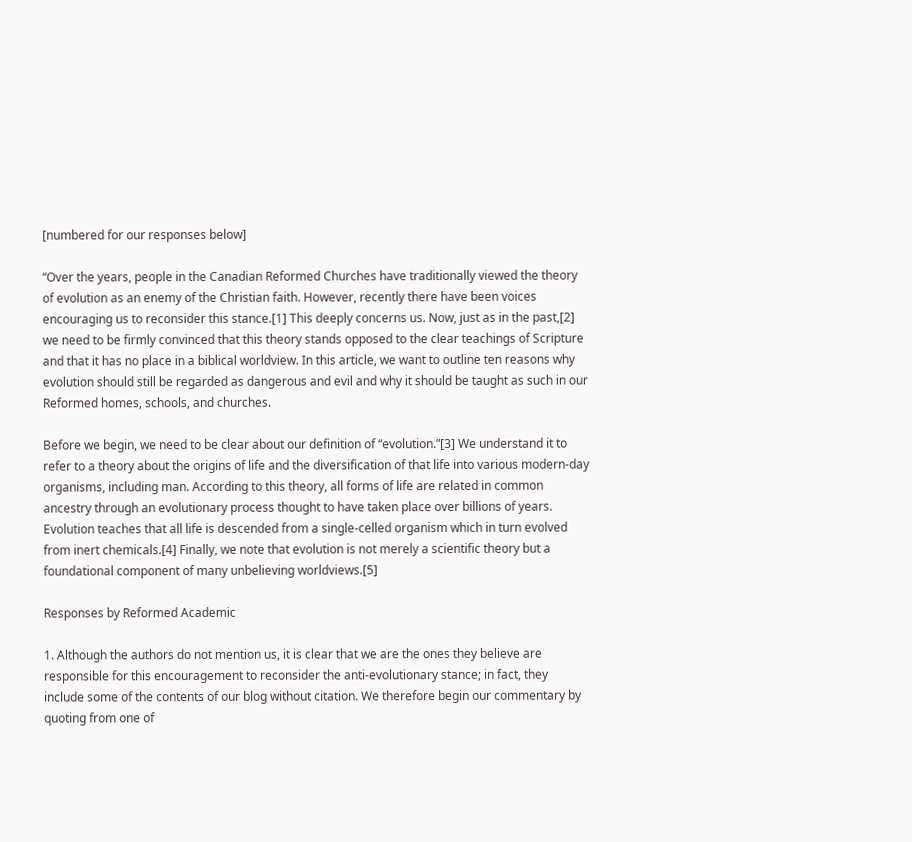[numbered for our responses below]

“Over the years, people in the Canadian Reformed Churches have traditionally viewed the theory of evolution as an enemy of the Christian faith. However, recently there have been voices encouraging us to reconsider this stance.[1] This deeply concerns us. Now, just as in the past,[2] we need to be firmly convinced that this theory stands opposed to the clear teachings of Scripture and that it has no place in a biblical worldview. In this article, we want to outline ten reasons why evolution should still be regarded as dangerous and evil and why it should be taught as such in our Reformed homes, schools, and churches.

Before we begin, we need to be clear about our definition of “evolution.”[3] We understand it to refer to a theory about the origins of life and the diversification of that life into various modern-day organisms, including man. According to this theory, all forms of life are related in common ancestry through an evolutionary process thought to have taken place over billions of years. Evolution teaches that all life is descended from a single-celled organism which in turn evolved from inert chemicals.[4] Finally, we note that evolution is not merely a scientific theory but a foundational component of many unbelieving worldviews.[5]

Responses by Reformed Academic

1. Although the authors do not mention us, it is clear that we are the ones they believe are responsible for this encouragement to reconsider the anti-evolutionary stance; in fact, they include some of the contents of our blog without citation. We therefore begin our commentary by quoting from one of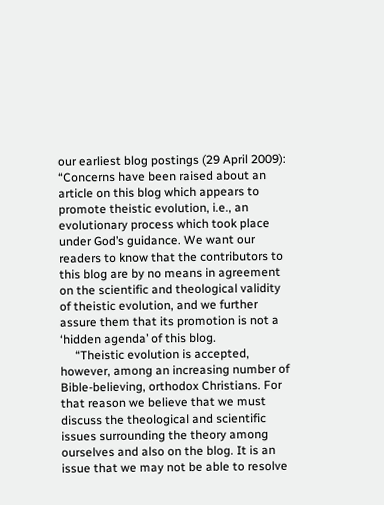our earliest blog postings (29 April 2009): “Concerns have been raised about an article on this blog which appears to promote theistic evolution, i.e., an evolutionary process which took place under God’s guidance. We want our readers to know that the contributors to this blog are by no means in agreement on the scientific and theological validity of theistic evolution, and we further assure them that its promotion is not a ‘hidden agenda’ of this blog.
     “Theistic evolution is accepted, however, among an increasing number of Bible-believing, orthodox Christians. For that reason we believe that we must discuss the theological and scientific issues surrounding the theory among ourselves and also on the blog. It is an issue that we may not be able to resolve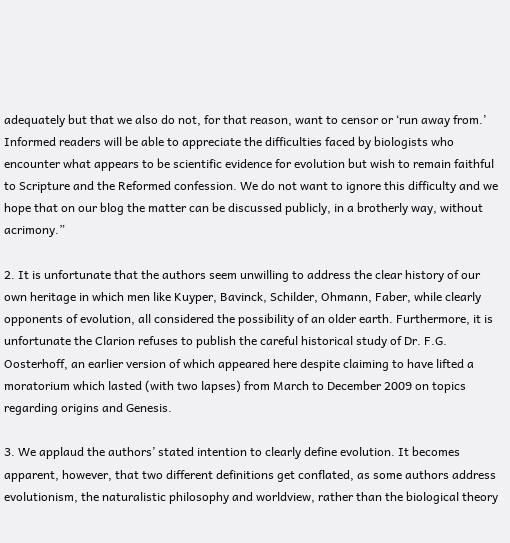adequately but that we also do not, for that reason, want to censor or ‘run away from.’ Informed readers will be able to appreciate the difficulties faced by biologists who encounter what appears to be scientific evidence for evolution but wish to remain faithful to Scripture and the Reformed confession. We do not want to ignore this difficulty and we hope that on our blog the matter can be discussed publicly, in a brotherly way, without acrimony.”

2. It is unfortunate that the authors seem unwilling to address the clear history of our own heritage in which men like Kuyper, Bavinck, Schilder, Ohmann, Faber, while clearly opponents of evolution, all considered the possibility of an older earth. Furthermore, it is unfortunate the Clarion refuses to publish the careful historical study of Dr. F.G. Oosterhoff, an earlier version of which appeared here despite claiming to have lifted a moratorium which lasted (with two lapses) from March to December 2009 on topics regarding origins and Genesis.

3. We applaud the authors’ stated intention to clearly define evolution. It becomes apparent, however, that two different definitions get conflated, as some authors address evolutionism, the naturalistic philosophy and worldview, rather than the biological theory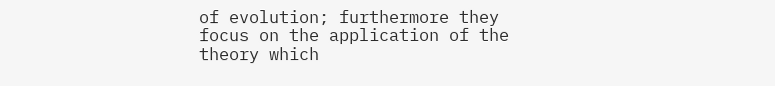of evolution; furthermore they focus on the application of the theory which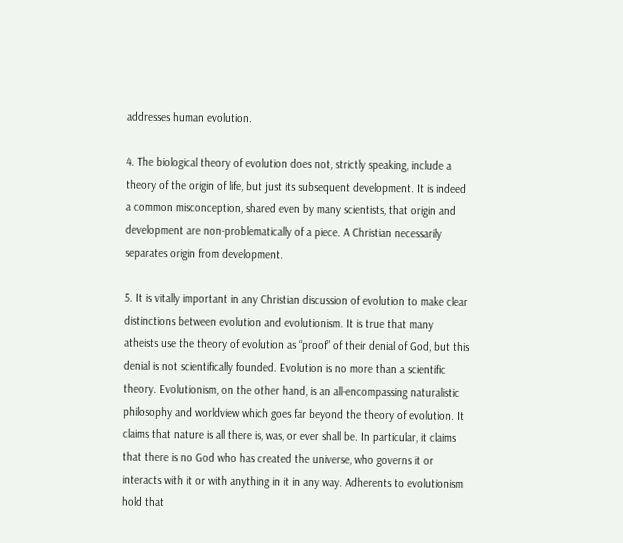addresses human evolution.

4. The biological theory of evolution does not, strictly speaking, include a theory of the origin of life, but just its subsequent development. It is indeed a common misconception, shared even by many scientists, that origin and development are non-problematically of a piece. A Christian necessarily separates origin from development.

5. It is vitally important in any Christian discussion of evolution to make clear distinctions between evolution and evolutionism. It is true that many atheists use the theory of evolution as “proof” of their denial of God, but this denial is not scientifically founded. Evolution is no more than a scientific theory. Evolutionism, on the other hand, is an all-encompassing naturalistic philosophy and worldview which goes far beyond the theory of evolution. It claims that nature is all there is, was, or ever shall be. In particular, it claims that there is no God who has created the universe, who governs it or interacts with it or with anything in it in any way. Adherents to evolutionism hold that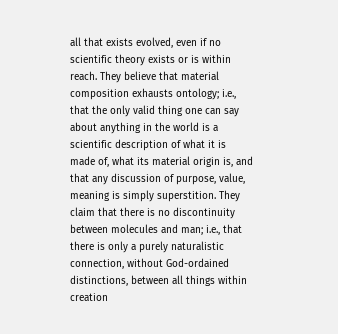all that exists evolved, even if no scientific theory exists or is within reach. They believe that material composition exhausts ontology; i.e., that the only valid thing one can say about anything in the world is a scientific description of what it is made of, what its material origin is, and that any discussion of purpose, value, meaning is simply superstition. They claim that there is no discontinuity between molecules and man; i.e., that there is only a purely naturalistic connection, without God-ordained distinctions, between all things within creation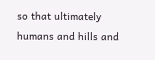so that ultimately humans and hills and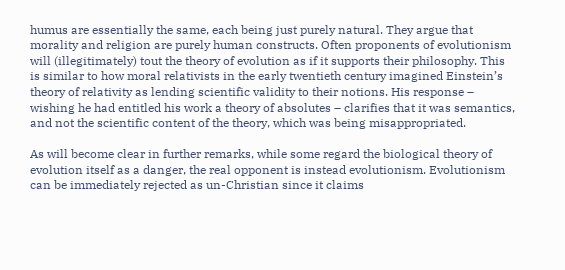humus are essentially the same, each being just purely natural. They argue that morality and religion are purely human constructs. Often proponents of evolutionism will (illegitimately) tout the theory of evolution as if it supports their philosophy. This is similar to how moral relativists in the early twentieth century imagined Einstein’s theory of relativity as lending scientific validity to their notions. His response – wishing he had entitled his work a theory of absolutes – clarifies that it was semantics, and not the scientific content of the theory, which was being misappropriated.

As will become clear in further remarks, while some regard the biological theory of evolution itself as a danger, the real opponent is instead evolutionism. Evolutionism can be immediately rejected as un-Christian since it claims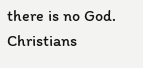there is no God. Christians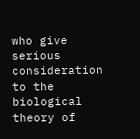who give serious consideration to the biological theory of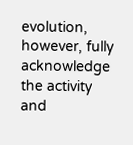evolution, however, fully acknowledge the activity and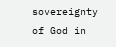sovereignty of God in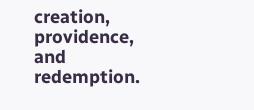creation, providence, and redemption.